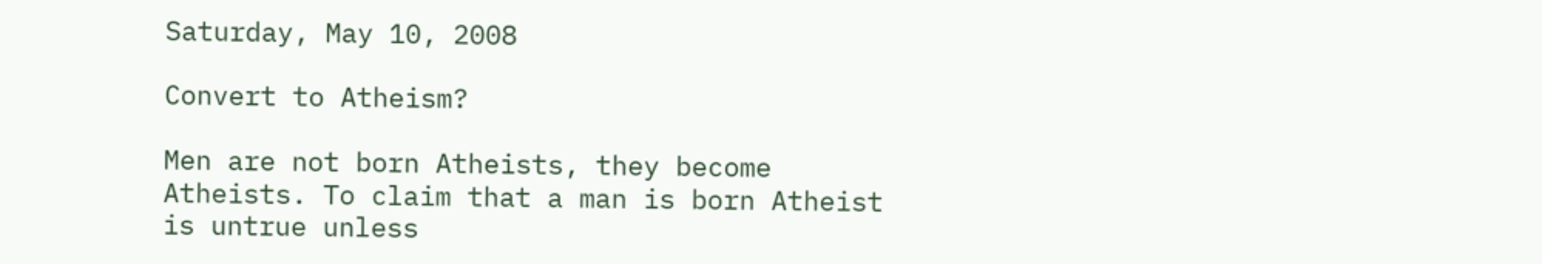Saturday, May 10, 2008

Convert to Atheism?

Men are not born Atheists, they become Atheists. To claim that a man is born Atheist is untrue unless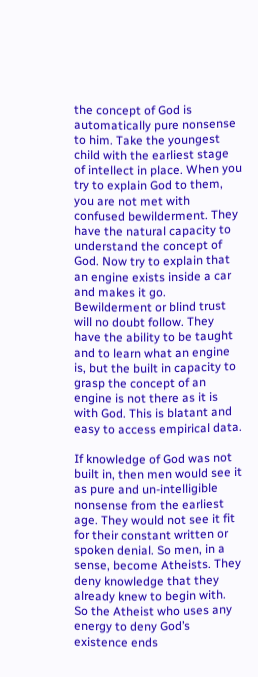the concept of God is automatically pure nonsense to him. Take the youngest child with the earliest stage of intellect in place. When you try to explain God to them, you are not met with confused bewilderment. They have the natural capacity to understand the concept of God. Now try to explain that an engine exists inside a car and makes it go. Bewilderment or blind trust will no doubt follow. They have the ability to be taught and to learn what an engine is, but the built in capacity to grasp the concept of an engine is not there as it is with God. This is blatant and easy to access empirical data.

If knowledge of God was not built in, then men would see it as pure and un-intelligible nonsense from the earliest age. They would not see it fit for their constant written or spoken denial. So men, in a sense, become Atheists. They deny knowledge that they already knew to begin with. So the Atheist who uses any energy to deny God’s existence ends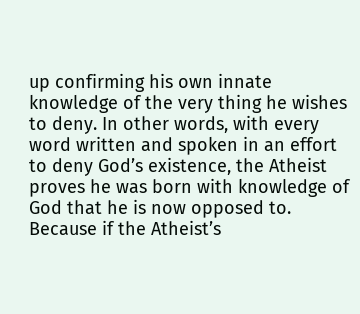up confirming his own innate knowledge of the very thing he wishes to deny. In other words, with every word written and spoken in an effort to deny God’s existence, the Atheist proves he was born with knowledge of God that he is now opposed to. Because if the Atheist’s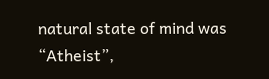natural state of mind was “Atheist”,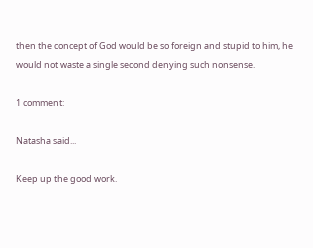then the concept of God would be so foreign and stupid to him, he would not waste a single second denying such nonsense.

1 comment:

Natasha said...

Keep up the good work.